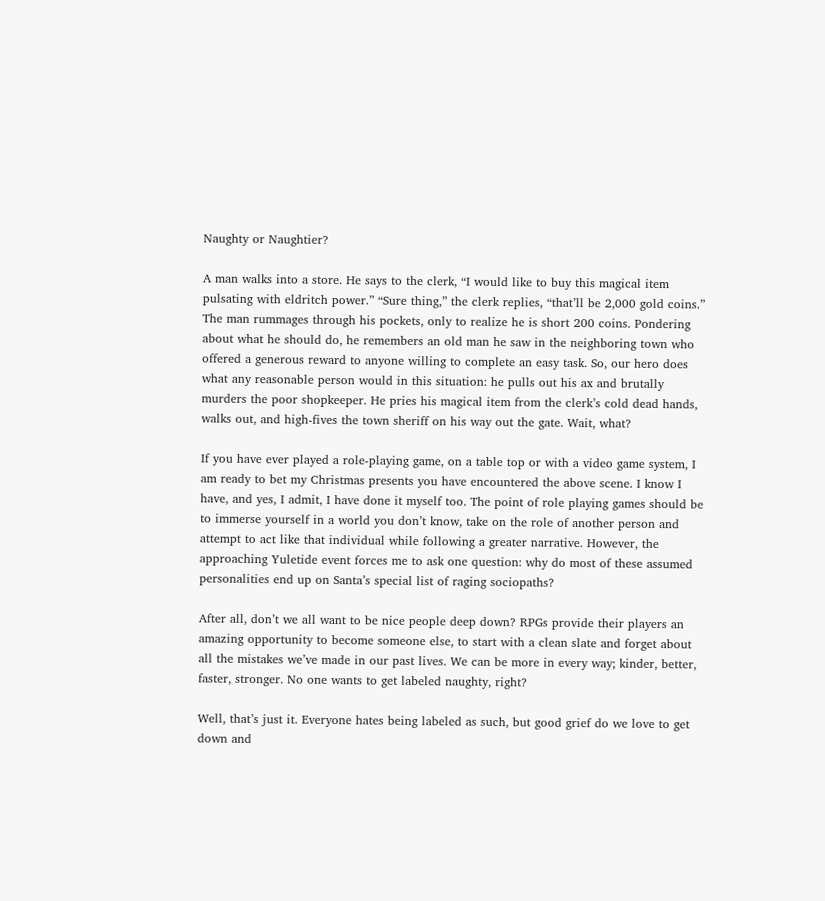Naughty or Naughtier?

A man walks into a store. He says to the clerk, “I would like to buy this magical item pulsating with eldritch power.” “Sure thing,” the clerk replies, “that’ll be 2,000 gold coins.” The man rummages through his pockets, only to realize he is short 200 coins. Pondering about what he should do, he remembers an old man he saw in the neighboring town who offered a generous reward to anyone willing to complete an easy task. So, our hero does what any reasonable person would in this situation: he pulls out his ax and brutally murders the poor shopkeeper. He pries his magical item from the clerk’s cold dead hands, walks out, and high-fives the town sheriff on his way out the gate. Wait, what?

If you have ever played a role-playing game, on a table top or with a video game system, I am ready to bet my Christmas presents you have encountered the above scene. I know I have, and yes, I admit, I have done it myself too. The point of role playing games should be to immerse yourself in a world you don’t know, take on the role of another person and attempt to act like that individual while following a greater narrative. However, the approaching Yuletide event forces me to ask one question: why do most of these assumed personalities end up on Santa’s special list of raging sociopaths?

After all, don’t we all want to be nice people deep down? RPGs provide their players an amazing opportunity to become someone else, to start with a clean slate and forget about all the mistakes we’ve made in our past lives. We can be more in every way; kinder, better, faster, stronger. No one wants to get labeled naughty, right?

Well, that’s just it. Everyone hates being labeled as such, but good grief do we love to get down and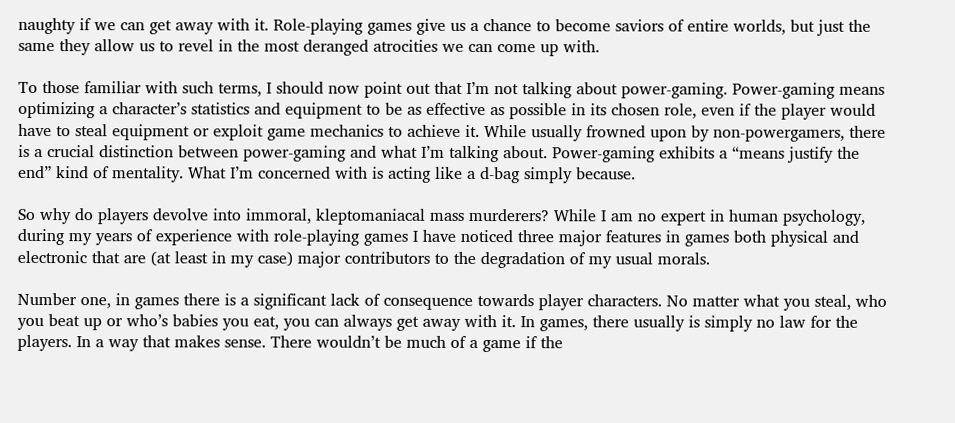naughty if we can get away with it. Role-playing games give us a chance to become saviors of entire worlds, but just the same they allow us to revel in the most deranged atrocities we can come up with.

To those familiar with such terms, I should now point out that I’m not talking about power-gaming. Power-gaming means optimizing a character’s statistics and equipment to be as effective as possible in its chosen role, even if the player would have to steal equipment or exploit game mechanics to achieve it. While usually frowned upon by non-powergamers, there is a crucial distinction between power-gaming and what I’m talking about. Power-gaming exhibits a “means justify the end” kind of mentality. What I’m concerned with is acting like a d-bag simply because.

So why do players devolve into immoral, kleptomaniacal mass murderers? While I am no expert in human psychology, during my years of experience with role-playing games I have noticed three major features in games both physical and electronic that are (at least in my case) major contributors to the degradation of my usual morals.

Number one, in games there is a significant lack of consequence towards player characters. No matter what you steal, who you beat up or who’s babies you eat, you can always get away with it. In games, there usually is simply no law for the players. In a way that makes sense. There wouldn’t be much of a game if the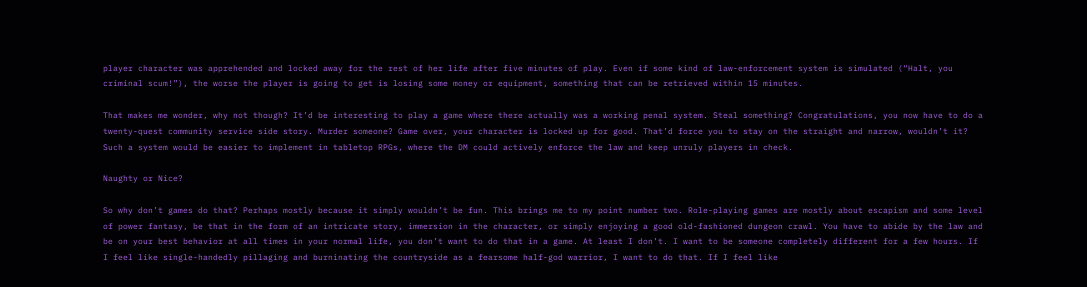player character was apprehended and locked away for the rest of her life after five minutes of play. Even if some kind of law-enforcement system is simulated (“Halt, you criminal scum!”), the worse the player is going to get is losing some money or equipment, something that can be retrieved within 15 minutes.

That makes me wonder, why not though? It’d be interesting to play a game where there actually was a working penal system. Steal something? Congratulations, you now have to do a twenty-quest community service side story. Murder someone? Game over, your character is locked up for good. That’d force you to stay on the straight and narrow, wouldn’t it? Such a system would be easier to implement in tabletop RPGs, where the DM could actively enforce the law and keep unruly players in check.

Naughty or Nice?

So why don’t games do that? Perhaps mostly because it simply wouldn’t be fun. This brings me to my point number two. Role-playing games are mostly about escapism and some level of power fantasy, be that in the form of an intricate story, immersion in the character, or simply enjoying a good old-fashioned dungeon crawl. You have to abide by the law and be on your best behavior at all times in your normal life, you don’t want to do that in a game. At least I don’t. I want to be someone completely different for a few hours. If I feel like single-handedly pillaging and burninating the countryside as a fearsome half-god warrior, I want to do that. If I feel like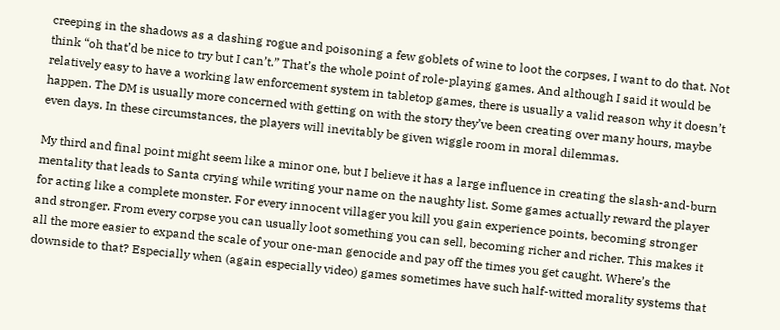creeping in the shadows as a dashing rogue and poisoning a few goblets of wine to loot the corpses, I want to do that. Not think “oh that’d be nice to try but I can’t.” That’s the whole point of role-playing games. And although I said it would be relatively easy to have a working law enforcement system in tabletop games, there is usually a valid reason why it doesn’t happen. The DM is usually more concerned with getting on with the story they’ve been creating over many hours, maybe even days. In these circumstances, the players will inevitably be given wiggle room in moral dilemmas.

My third and final point might seem like a minor one, but I believe it has a large influence in creating the slash-and-burn mentality that leads to Santa crying while writing your name on the naughty list. Some games actually reward the player for acting like a complete monster. For every innocent villager you kill you gain experience points, becoming stronger and stronger. From every corpse you can usually loot something you can sell, becoming richer and richer. This makes it all the more easier to expand the scale of your one-man genocide and pay off the times you get caught. Where’s the downside to that? Especially when (again especially video) games sometimes have such half-witted morality systems that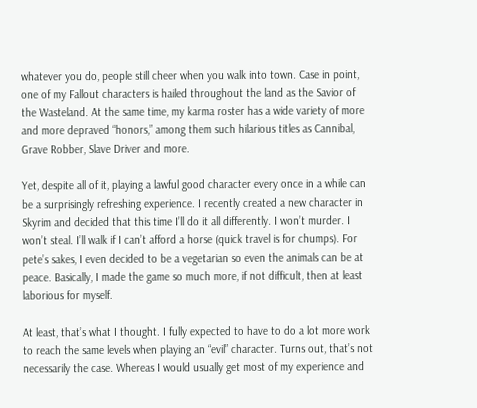whatever you do, people still cheer when you walk into town. Case in point, one of my Fallout characters is hailed throughout the land as the Savior of the Wasteland. At the same time, my karma roster has a wide variety of more and more depraved “honors,” among them such hilarious titles as Cannibal, Grave Robber, Slave Driver and more.

Yet, despite all of it, playing a lawful good character every once in a while can be a surprisingly refreshing experience. I recently created a new character in Skyrim and decided that this time I’ll do it all differently. I won’t murder. I won’t steal. I’ll walk if I can’t afford a horse (quick travel is for chumps). For pete’s sakes, I even decided to be a vegetarian so even the animals can be at peace. Basically, I made the game so much more, if not difficult, then at least laborious for myself.

At least, that’s what I thought. I fully expected to have to do a lot more work to reach the same levels when playing an “evil” character. Turns out, that’s not necessarily the case. Whereas I would usually get most of my experience and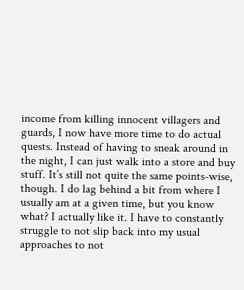income from killing innocent villagers and guards, I now have more time to do actual quests. Instead of having to sneak around in the night, I can just walk into a store and buy stuff. It’s still not quite the same points-wise, though. I do lag behind a bit from where I usually am at a given time, but you know what? I actually like it. I have to constantly struggle to not slip back into my usual approaches to not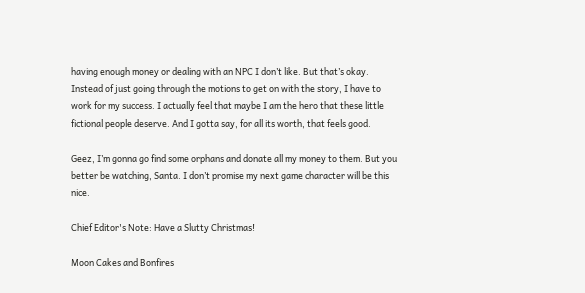having enough money or dealing with an NPC I don’t like. But that’s okay. Instead of just going through the motions to get on with the story, I have to work for my success. I actually feel that maybe I am the hero that these little fictional people deserve. And I gotta say, for all its worth, that feels good.

Geez, I’m gonna go find some orphans and donate all my money to them. But you better be watching, Santa. I don’t promise my next game character will be this nice.

Chief Editor's Note: Have a Slutty Christmas!

Moon Cakes and Bonfires